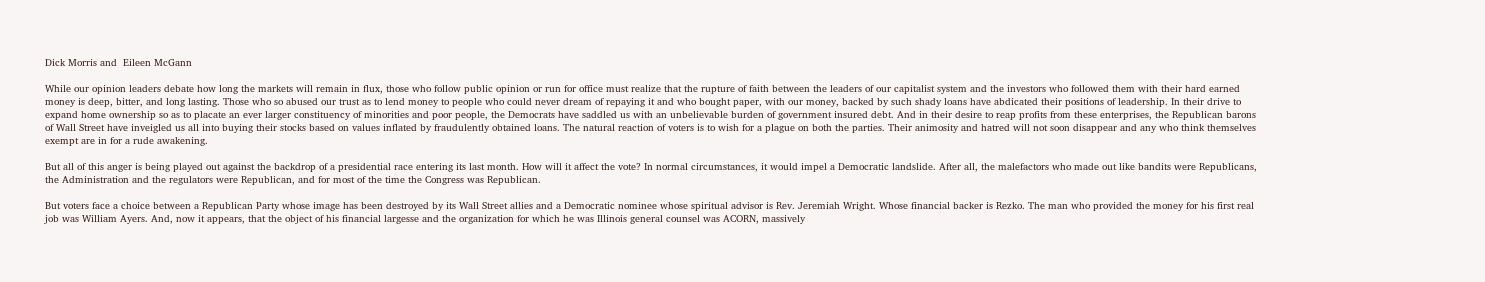Dick Morris and  Eileen McGann

While our opinion leaders debate how long the markets will remain in flux, those who follow public opinion or run for office must realize that the rupture of faith between the leaders of our capitalist system and the investors who followed them with their hard earned money is deep, bitter, and long lasting. Those who so abused our trust as to lend money to people who could never dream of repaying it and who bought paper, with our money, backed by such shady loans have abdicated their positions of leadership. In their drive to expand home ownership so as to placate an ever larger constituency of minorities and poor people, the Democrats have saddled us with an unbelievable burden of government insured debt. And in their desire to reap profits from these enterprises, the Republican barons of Wall Street have inveigled us all into buying their stocks based on values inflated by fraudulently obtained loans. The natural reaction of voters is to wish for a plague on both the parties. Their animosity and hatred will not soon disappear and any who think themselves exempt are in for a rude awakening.

But all of this anger is being played out against the backdrop of a presidential race entering its last month. How will it affect the vote? In normal circumstances, it would impel a Democratic landslide. After all, the malefactors who made out like bandits were Republicans, the Administration and the regulators were Republican, and for most of the time the Congress was Republican.

But voters face a choice between a Republican Party whose image has been destroyed by its Wall Street allies and a Democratic nominee whose spiritual advisor is Rev. Jeremiah Wright. Whose financial backer is Rezko. The man who provided the money for his first real job was William Ayers. And, now it appears, that the object of his financial largesse and the organization for which he was Illinois general counsel was ACORN, massively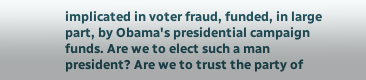implicated in voter fraud, funded, in large part, by Obama's presidential campaign funds. Are we to elect such a man president? Are we to trust the party of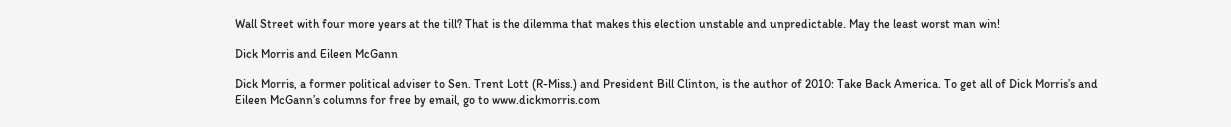Wall Street with four more years at the till? That is the dilemma that makes this election unstable and unpredictable. May the least worst man win!

Dick Morris and Eileen McGann

Dick Morris, a former political adviser to Sen. Trent Lott (R-Miss.) and President Bill Clinton, is the author of 2010: Take Back America. To get all of Dick Morris’s and Eileen McGann’s columns for free by email, go to www.dickmorris.com